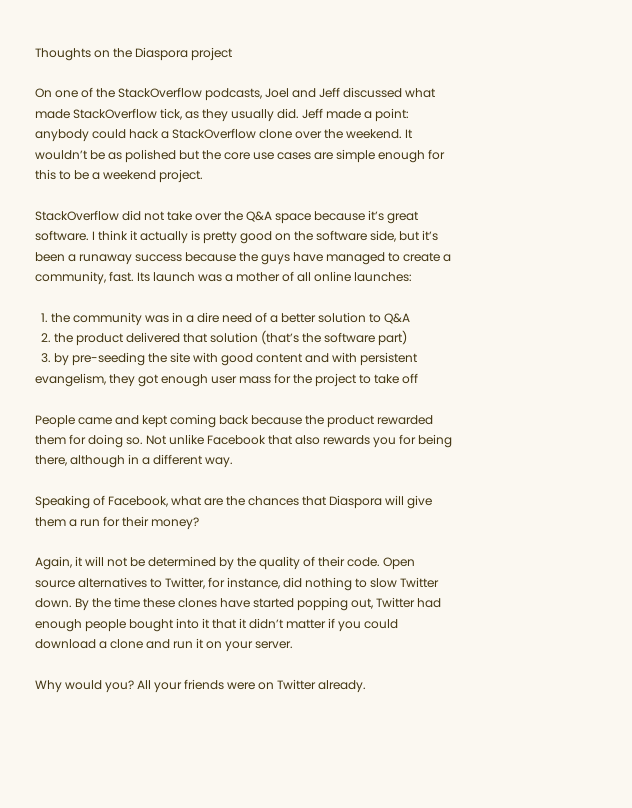Thoughts on the Diaspora project

On one of the StackOverflow podcasts, Joel and Jeff discussed what made StackOverflow tick, as they usually did. Jeff made a point: anybody could hack a StackOverflow clone over the weekend. It wouldn’t be as polished but the core use cases are simple enough for this to be a weekend project.

StackOverflow did not take over the Q&A space because it’s great software. I think it actually is pretty good on the software side, but it’s been a runaway success because the guys have managed to create a community, fast. Its launch was a mother of all online launches:

  1. the community was in a dire need of a better solution to Q&A
  2. the product delivered that solution (that’s the software part)
  3. by pre-seeding the site with good content and with persistent evangelism, they got enough user mass for the project to take off

People came and kept coming back because the product rewarded them for doing so. Not unlike Facebook that also rewards you for being there, although in a different way.

Speaking of Facebook, what are the chances that Diaspora will give them a run for their money?

Again, it will not be determined by the quality of their code. Open source alternatives to Twitter, for instance, did nothing to slow Twitter down. By the time these clones have started popping out, Twitter had enough people bought into it that it didn’t matter if you could download a clone and run it on your server.

Why would you? All your friends were on Twitter already.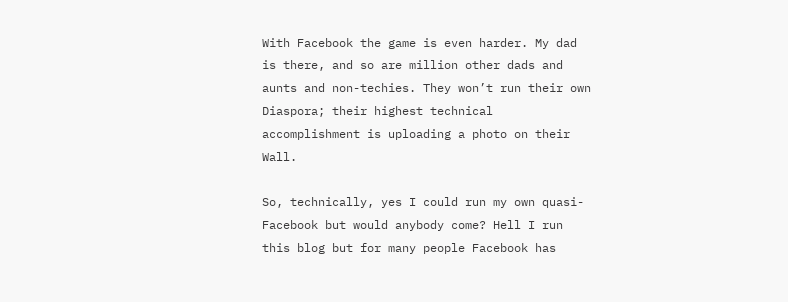With Facebook the game is even harder. My dad is there, and so are million other dads and aunts and non-techies. They won’t run their own Diaspora; their highest technical accomplishment is uploading a photo on their Wall.

So, technically, yes I could run my own quasi-Facebook but would anybody come? Hell I run this blog but for many people Facebook has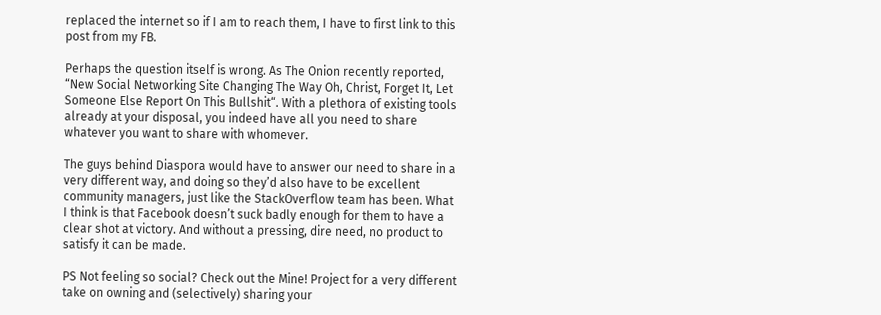replaced the internet so if I am to reach them, I have to first link to this post from my FB.

Perhaps the question itself is wrong. As The Onion recently reported, “New Social Networking Site Changing The Way Oh, Christ, Forget It, Let Someone Else Report On This Bullshit“. With a plethora of existing tools already at your disposal, you indeed have all you need to share whatever you want to share with whomever.

The guys behind Diaspora would have to answer our need to share in a very different way, and doing so they’d also have to be excellent community managers, just like the StackOverflow team has been. What I think is that Facebook doesn’t suck badly enough for them to have a clear shot at victory. And without a pressing, dire need, no product to satisfy it can be made.

PS Not feeling so social? Check out the Mine! Project for a very different take on owning and (selectively) sharing your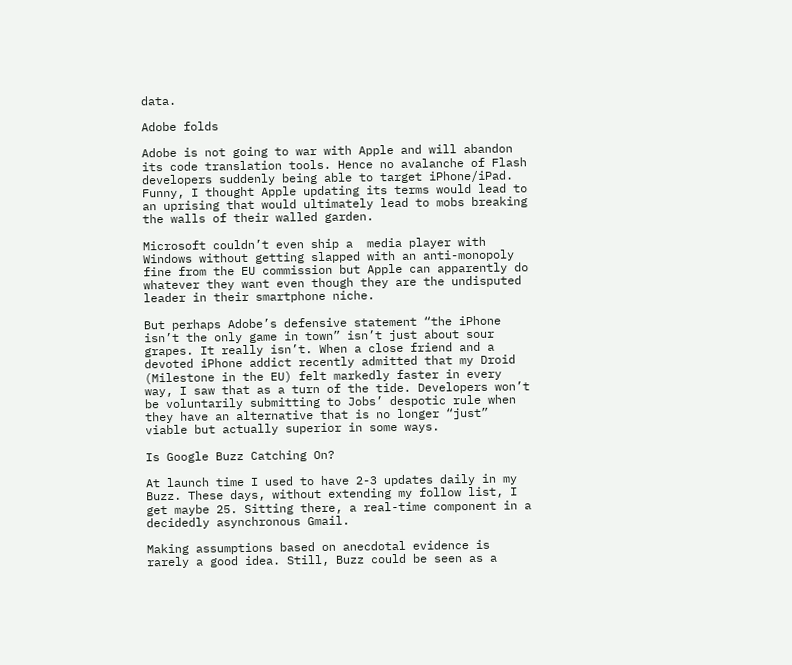data.

Adobe folds

Adobe is not going to war with Apple and will abandon its code translation tools. Hence no avalanche of Flash developers suddenly being able to target iPhone/iPad. Funny, I thought Apple updating its terms would lead to an uprising that would ultimately lead to mobs breaking the walls of their walled garden.

Microsoft couldn’t even ship a  media player with Windows without getting slapped with an anti-monopoly fine from the EU commission but Apple can apparently do whatever they want even though they are the undisputed leader in their smartphone niche.

But perhaps Adobe’s defensive statement “the iPhone isn’t the only game in town” isn’t just about sour grapes. It really isn’t. When a close friend and a devoted iPhone addict recently admitted that my Droid (Milestone in the EU) felt markedly faster in every way, I saw that as a turn of the tide. Developers won’t be voluntarily submitting to Jobs’ despotic rule when they have an alternative that is no longer “just” viable but actually superior in some ways.

Is Google Buzz Catching On?

At launch time I used to have 2-3 updates daily in my Buzz. These days, without extending my follow list, I get maybe 25. Sitting there, a real-time component in a decidedly asynchronous Gmail.

Making assumptions based on anecdotal evidence is rarely a good idea. Still, Buzz could be seen as a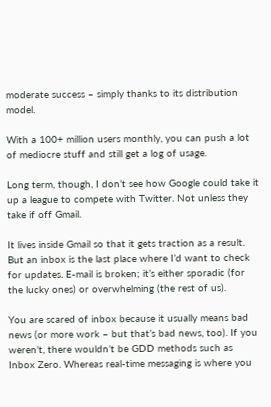moderate success – simply thanks to its distribution model.

With a 100+ million users monthly, you can push a lot of mediocre stuff and still get a log of usage.

Long term, though, I don’t see how Google could take it up a league to compete with Twitter. Not unless they take if off Gmail.

It lives inside Gmail so that it gets traction as a result. But an inbox is the last place where I’d want to check for updates. E-mail is broken; it’s either sporadic (for the lucky ones) or overwhelming (the rest of us).

You are scared of inbox because it usually means bad news (or more work – but that’s bad news, too). If you weren’t, there wouldn’t be GDD methods such as Inbox Zero. Whereas real-time messaging is where you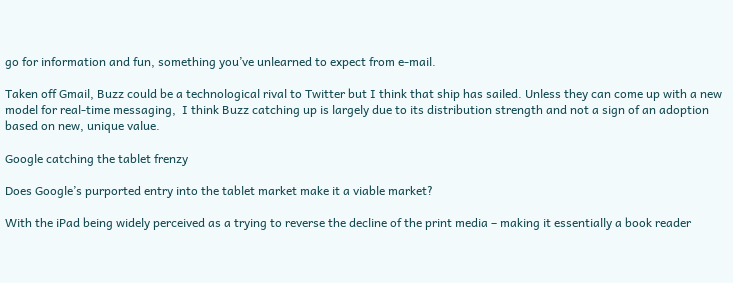go for information and fun, something you’ve unlearned to expect from e-mail.

Taken off Gmail, Buzz could be a technological rival to Twitter but I think that ship has sailed. Unless they can come up with a new model for real-time messaging,  I think Buzz catching up is largely due to its distribution strength and not a sign of an adoption based on new, unique value.

Google catching the tablet frenzy

Does Google’s purported entry into the tablet market make it a viable market?

With the iPad being widely perceived as a trying to reverse the decline of the print media – making it essentially a book reader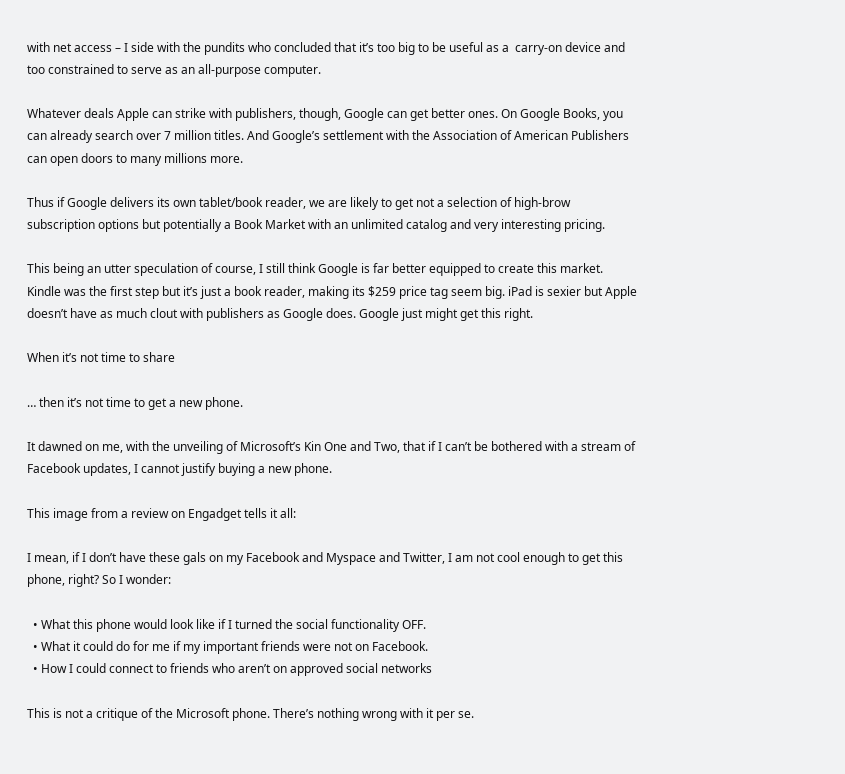with net access – I side with the pundits who concluded that it’s too big to be useful as a  carry-on device and too constrained to serve as an all-purpose computer.

Whatever deals Apple can strike with publishers, though, Google can get better ones. On Google Books, you can already search over 7 million titles. And Google’s settlement with the Association of American Publishers can open doors to many millions more.

Thus if Google delivers its own tablet/book reader, we are likely to get not a selection of high-brow subscription options but potentially a Book Market with an unlimited catalog and very interesting pricing.

This being an utter speculation of course, I still think Google is far better equipped to create this market. Kindle was the first step but it’s just a book reader, making its $259 price tag seem big. iPad is sexier but Apple doesn’t have as much clout with publishers as Google does. Google just might get this right.

When it’s not time to share

… then it’s not time to get a new phone.

It dawned on me, with the unveiling of Microsoft’s Kin One and Two, that if I can’t be bothered with a stream of Facebook updates, I cannot justify buying a new phone.

This image from a review on Engadget tells it all:

I mean, if I don’t have these gals on my Facebook and Myspace and Twitter, I am not cool enough to get this phone, right? So I wonder:

  • What this phone would look like if I turned the social functionality OFF.
  • What it could do for me if my important friends were not on Facebook.
  • How I could connect to friends who aren’t on approved social networks

This is not a critique of the Microsoft phone. There’s nothing wrong with it per se.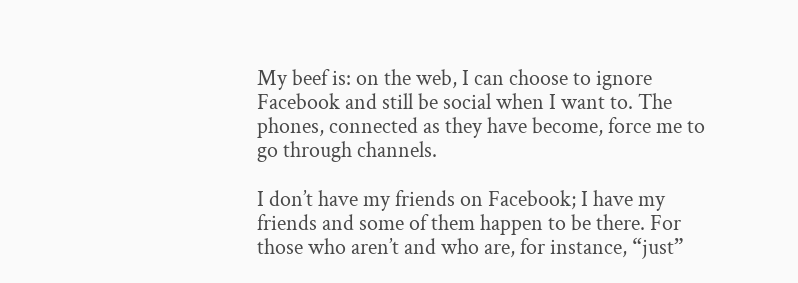My beef is: on the web, I can choose to ignore Facebook and still be social when I want to. The phones, connected as they have become, force me to go through channels.

I don’t have my friends on Facebook; I have my friends and some of them happen to be there. For those who aren’t and who are, for instance, “just”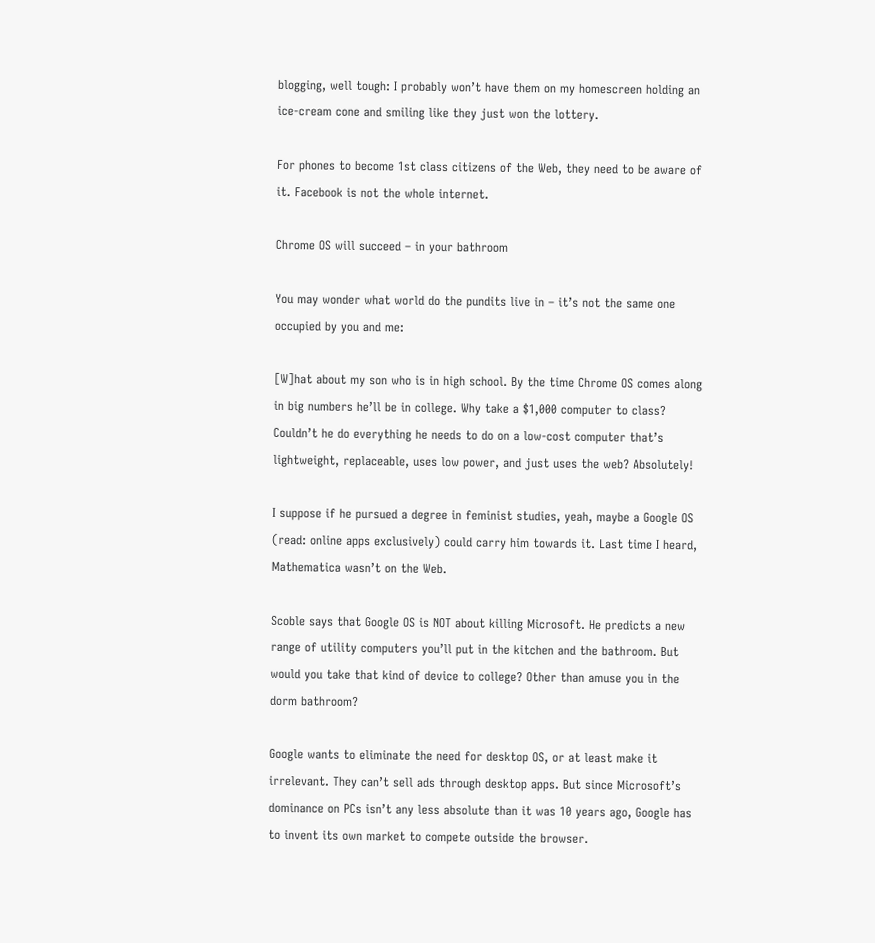blogging, well tough: I probably won’t have them on my homescreen holding an ice-cream cone and smiling like they just won the lottery.

For phones to become 1st class citizens of the Web, they need to be aware of it. Facebook is not the whole internet.

Chrome OS will succeed – in your bathroom

You may wonder what world do the pundits live in – it’s not the same one occupied by you and me:

[W]hat about my son who is in high school. By the time Chrome OS comes along in big numbers he’ll be in college. Why take a $1,000 computer to class? Couldn’t he do everything he needs to do on a low-cost computer that’s lightweight, replaceable, uses low power, and just uses the web? Absolutely!

I suppose if he pursued a degree in feminist studies, yeah, maybe a Google OS (read: online apps exclusively) could carry him towards it. Last time I heard, Mathematica wasn’t on the Web.

Scoble says that Google OS is NOT about killing Microsoft. He predicts a new range of utility computers you’ll put in the kitchen and the bathroom. But would you take that kind of device to college? Other than amuse you in the dorm bathroom?

Google wants to eliminate the need for desktop OS, or at least make it irrelevant. They can’t sell ads through desktop apps. But since Microsoft’s dominance on PCs isn’t any less absolute than it was 10 years ago, Google has to invent its own market to compete outside the browser.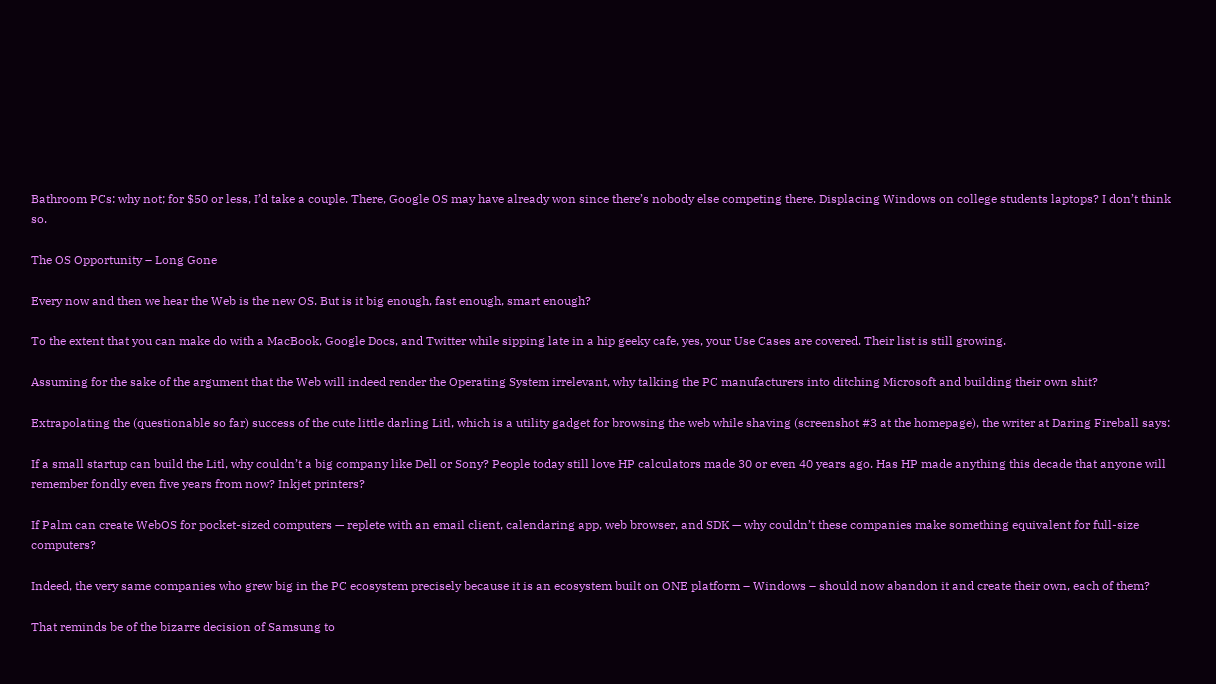Bathroom PCs: why not; for $50 or less, I’d take a couple. There, Google OS may have already won since there’s nobody else competing there. Displacing Windows on college students laptops? I don’t think so.

The OS Opportunity – Long Gone

Every now and then we hear the Web is the new OS. But is it big enough, fast enough, smart enough?

To the extent that you can make do with a MacBook, Google Docs, and Twitter while sipping late in a hip geeky cafe, yes, your Use Cases are covered. Their list is still growing.

Assuming for the sake of the argument that the Web will indeed render the Operating System irrelevant, why talking the PC manufacturers into ditching Microsoft and building their own shit?

Extrapolating the (questionable so far) success of the cute little darling Litl, which is a utility gadget for browsing the web while shaving (screenshot #3 at the homepage), the writer at Daring Fireball says:

If a small startup can build the Litl, why couldn’t a big company like Dell or Sony? People today still love HP calculators made 30 or even 40 years ago. Has HP made anything this decade that anyone will remember fondly even five years from now? Inkjet printers?

If Palm can create WebOS for pocket-sized computers — replete with an email client, calendaring app, web browser, and SDK — why couldn’t these companies make something equivalent for full-size computers?

Indeed, the very same companies who grew big in the PC ecosystem precisely because it is an ecosystem built on ONE platform – Windows – should now abandon it and create their own, each of them?

That reminds be of the bizarre decision of Samsung to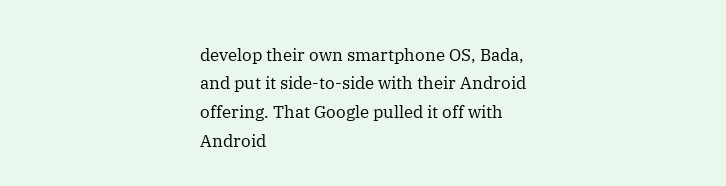develop their own smartphone OS, Bada, and put it side-to-side with their Android offering. That Google pulled it off with Android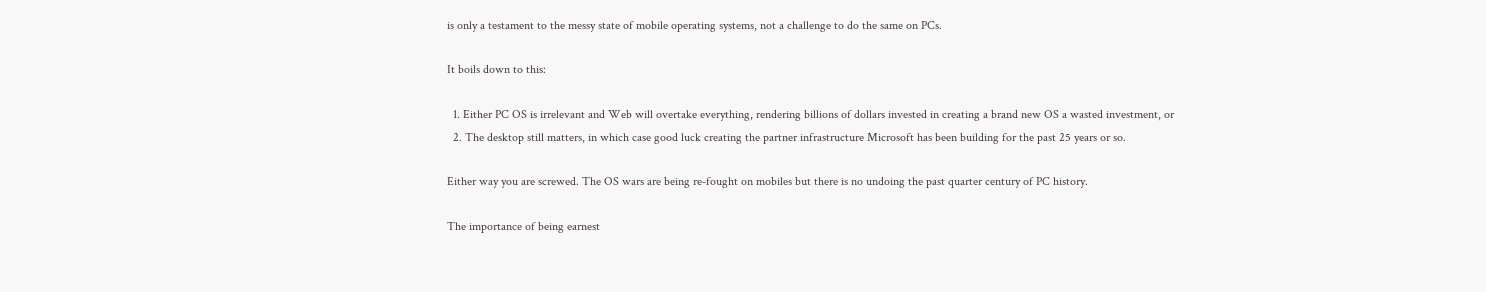is only a testament to the messy state of mobile operating systems, not a challenge to do the same on PCs.

It boils down to this:

  1. Either PC OS is irrelevant and Web will overtake everything, rendering billions of dollars invested in creating a brand new OS a wasted investment, or
  2. The desktop still matters, in which case good luck creating the partner infrastructure Microsoft has been building for the past 25 years or so.

Either way you are screwed. The OS wars are being re-fought on mobiles but there is no undoing the past quarter century of PC history.

The importance of being earnest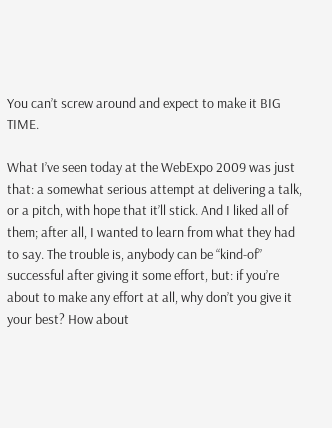You can’t screw around and expect to make it BIG TIME.

What I’ve seen today at the WebExpo 2009 was just that: a somewhat serious attempt at delivering a talk, or a pitch, with hope that it’ll stick. And I liked all of them; after all, I wanted to learn from what they had to say. The trouble is, anybody can be “kind-of” successful after giving it some effort, but: if you’re about to make any effort at all, why don’t you give it your best? How about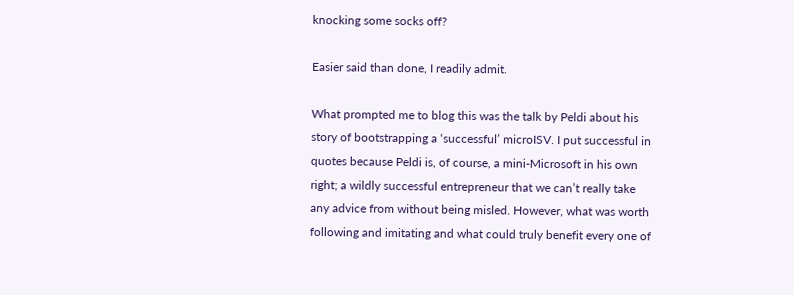knocking some socks off?

Easier said than done, I readily admit.

What prompted me to blog this was the talk by Peldi about his story of bootstrapping a ‘successful’ microISV. I put successful in quotes because Peldi is, of course, a mini-Microsoft in his own right; a wildly successful entrepreneur that we can’t really take any advice from without being misled. However, what was worth following and imitating and what could truly benefit every one of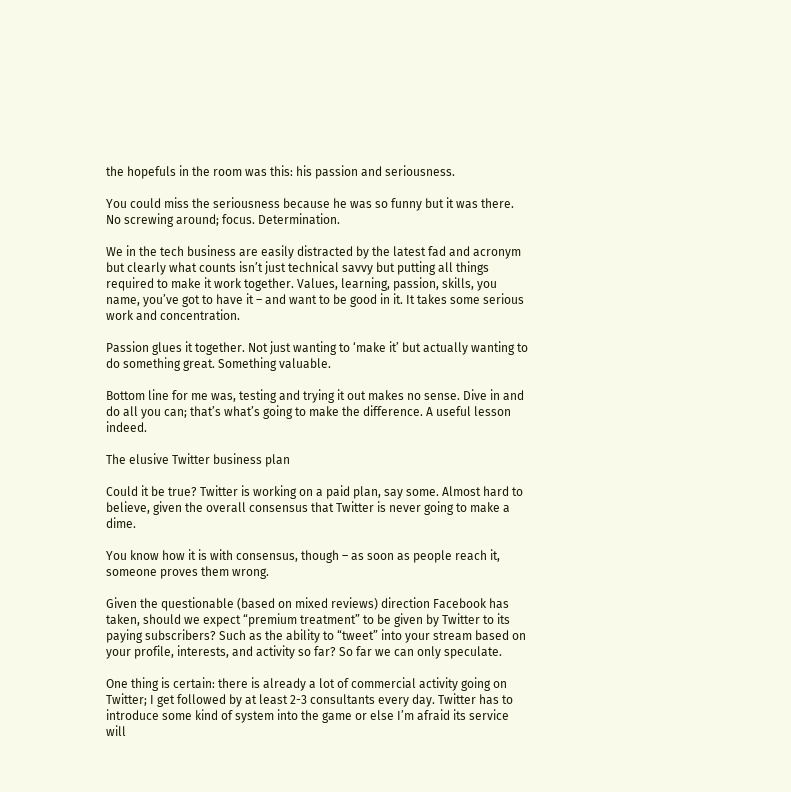the hopefuls in the room was this: his passion and seriousness.

You could miss the seriousness because he was so funny but it was there. No screwing around; focus. Determination.

We in the tech business are easily distracted by the latest fad and acronym but clearly what counts isn’t just technical savvy but putting all things required to make it work together. Values, learning, passion, skills, you name, you’ve got to have it – and want to be good in it. It takes some serious work and concentration.

Passion glues it together. Not just wanting to ‘make it’ but actually wanting to do something great. Something valuable.

Bottom line for me was, testing and trying it out makes no sense. Dive in and do all you can; that’s what’s going to make the difference. A useful lesson indeed.

The elusive Twitter business plan

Could it be true? Twitter is working on a paid plan, say some. Almost hard to believe, given the overall consensus that Twitter is never going to make a dime.

You know how it is with consensus, though – as soon as people reach it, someone proves them wrong.

Given the questionable (based on mixed reviews) direction Facebook has taken, should we expect “premium treatment” to be given by Twitter to its paying subscribers? Such as the ability to “tweet” into your stream based on your profile, interests, and activity so far? So far we can only speculate.

One thing is certain: there is already a lot of commercial activity going on Twitter; I get followed by at least 2-3 consultants every day. Twitter has to introduce some kind of system into the game or else I’m afraid its service will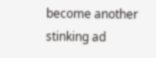become another stinking ad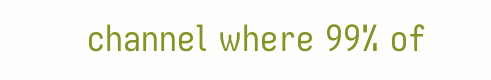channel where 99% of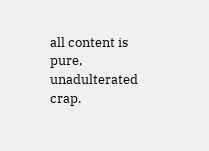all content is pure, unadulterated crap.